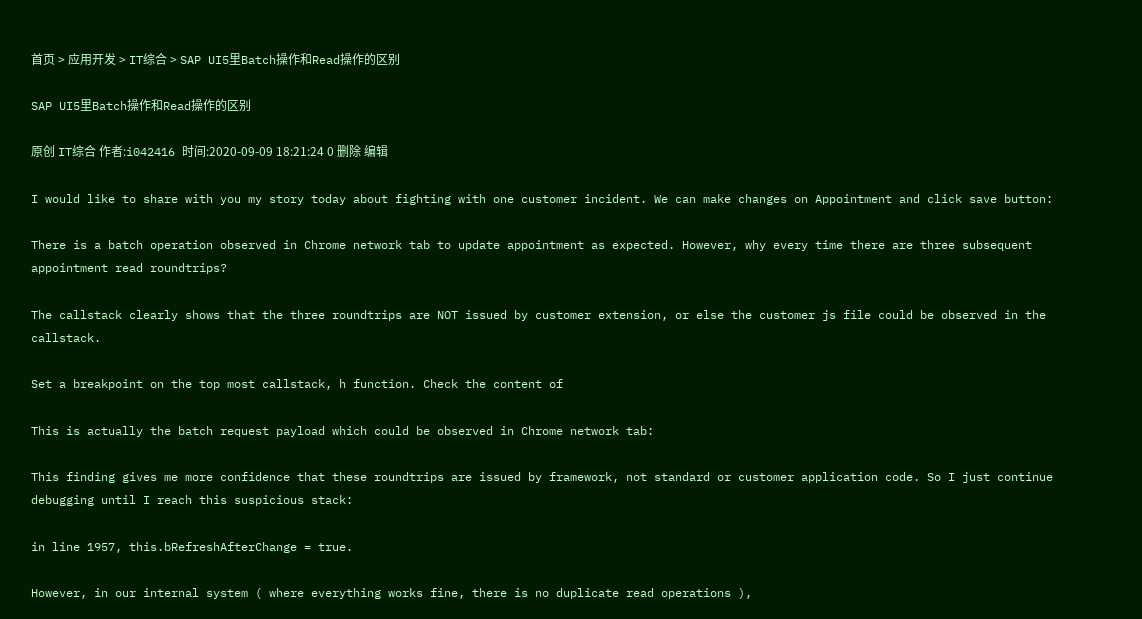首页 > 应用开发 > IT综合 > SAP UI5里Batch操作和Read操作的区别

SAP UI5里Batch操作和Read操作的区别

原创 IT综合 作者:i042416 时间:2020-09-09 18:21:24 0 删除 编辑

I would like to share with you my story today about fighting with one customer incident. We can make changes on Appointment and click save button:

There is a batch operation observed in Chrome network tab to update appointment as expected. However, why every time there are three subsequent appointment read roundtrips?

The callstack clearly shows that the three roundtrips are NOT issued by customer extension, or else the customer js file could be observed in the callstack.

Set a breakpoint on the top most callstack, h function. Check the content of

This is actually the batch request payload which could be observed in Chrome network tab:

This finding gives me more confidence that these roundtrips are issued by framework, not standard or customer application code. So I just continue debugging until I reach this suspicious stack:

in line 1957, this.bRefreshAfterChange = true.

However, in our internal system ( where everything works fine, there is no duplicate read operations ),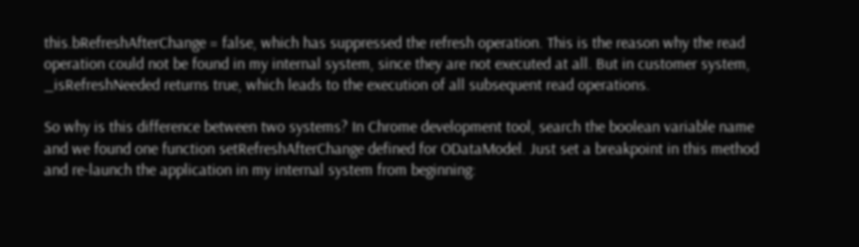this.bRefreshAfterChange = false, which has suppressed the refresh operation. This is the reason why the read operation could not be found in my internal system, since they are not executed at all. But in customer system, _isRefreshNeeded returns true, which leads to the execution of all subsequent read operations.

So why is this difference between two systems? In Chrome development tool, search the boolean variable name and we found one function setRefreshAfterChange defined for ODataModel. Just set a breakpoint in this method and re-launch the application in my internal system from beginning: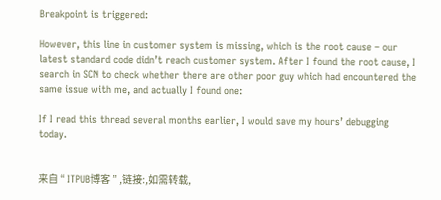Breakpoint is triggered:

However, this line in customer system is missing, which is the root cause – our latest standard code didn’t reach customer system. After I found the root cause, I search in SCN to check whether there are other poor guy which had encountered the same issue with me, and actually I found one:

If I read this thread several months earlier, I would save my hours’ debugging today.


来自 “ ITPUB博客 ” ,链接:,如需转载,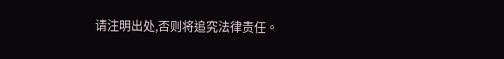请注明出处,否则将追究法律责任。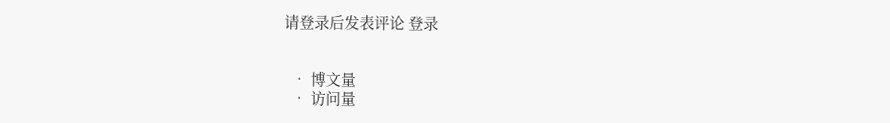请登录后发表评论 登录


  • 博文量
  • 访问量